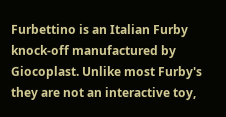Furbettino is an Italian Furby knock-off manufactured by Giocoplast. Unlike most Furby's they are not an interactive toy,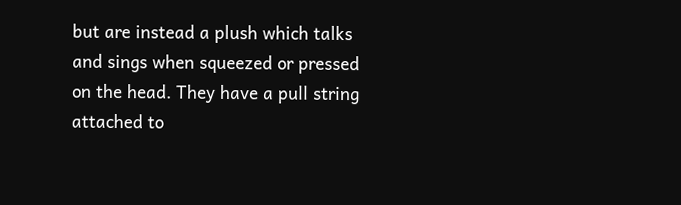but are instead a plush which talks and sings when squeezed or pressed on the head. They have a pull string attached to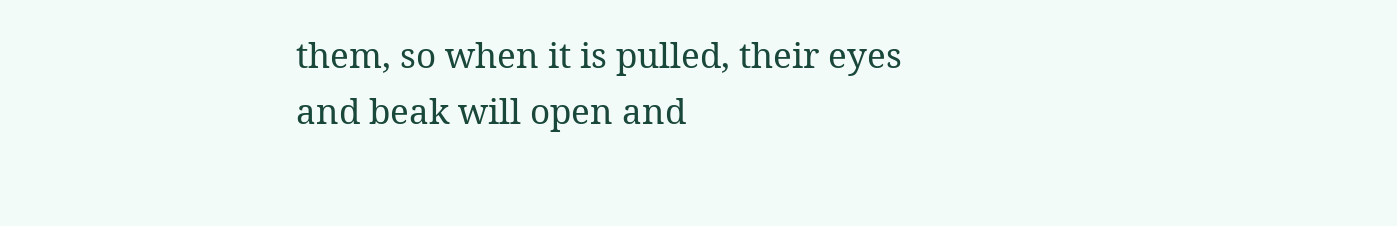them, so when it is pulled, their eyes and beak will open and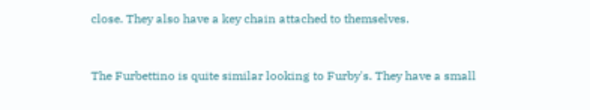close. They also have a key chain attached to themselves.


The Furbettino is quite similar looking to Furby's. They have a small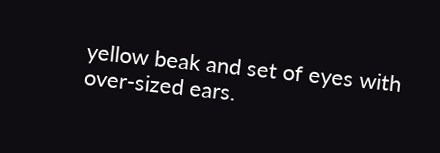yellow beak and set of eyes with over-sized ears.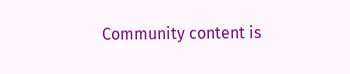Community content is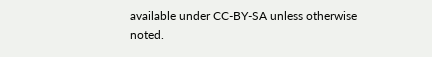available under CC-BY-SA unless otherwise noted.